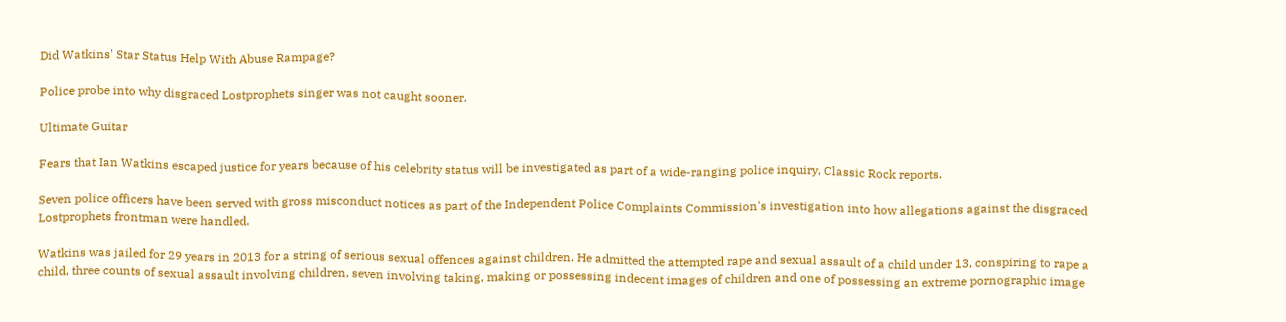Did Watkins' Star Status Help With Abuse Rampage?

Police probe into why disgraced Lostprophets singer was not caught sooner.

Ultimate Guitar

Fears that Ian Watkins escaped justice for years because of his celebrity status will be investigated as part of a wide-ranging police inquiry, Classic Rock reports.

Seven police officers have been served with gross misconduct notices as part of the Independent Police Complaints Commission's investigation into how allegations against the disgraced Lostprophets frontman were handled.

Watkins was jailed for 29 years in 2013 for a string of serious sexual offences against children. He admitted the attempted rape and sexual assault of a child under 13, conspiring to rape a child, three counts of sexual assault involving children, seven involving taking, making or possessing indecent images of children and one of possessing an extreme pornographic image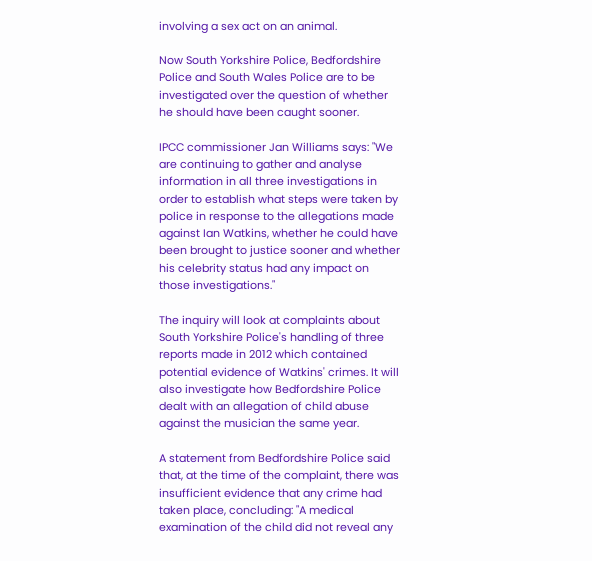involving a sex act on an animal.

Now South Yorkshire Police, Bedfordshire Police and South Wales Police are to be investigated over the question of whether he should have been caught sooner.

IPCC commissioner Jan Williams says: "We are continuing to gather and analyse information in all three investigations in order to establish what steps were taken by police in response to the allegations made against Ian Watkins, whether he could have been brought to justice sooner and whether his celebrity status had any impact on those investigations."

The inquiry will look at complaints about South Yorkshire Police's handling of three reports made in 2012 which contained potential evidence of Watkins' crimes. It will also investigate how Bedfordshire Police dealt with an allegation of child abuse against the musician the same year.

A statement from Bedfordshire Police said that, at the time of the complaint, there was insufficient evidence that any crime had taken place, concluding: "A medical examination of the child did not reveal any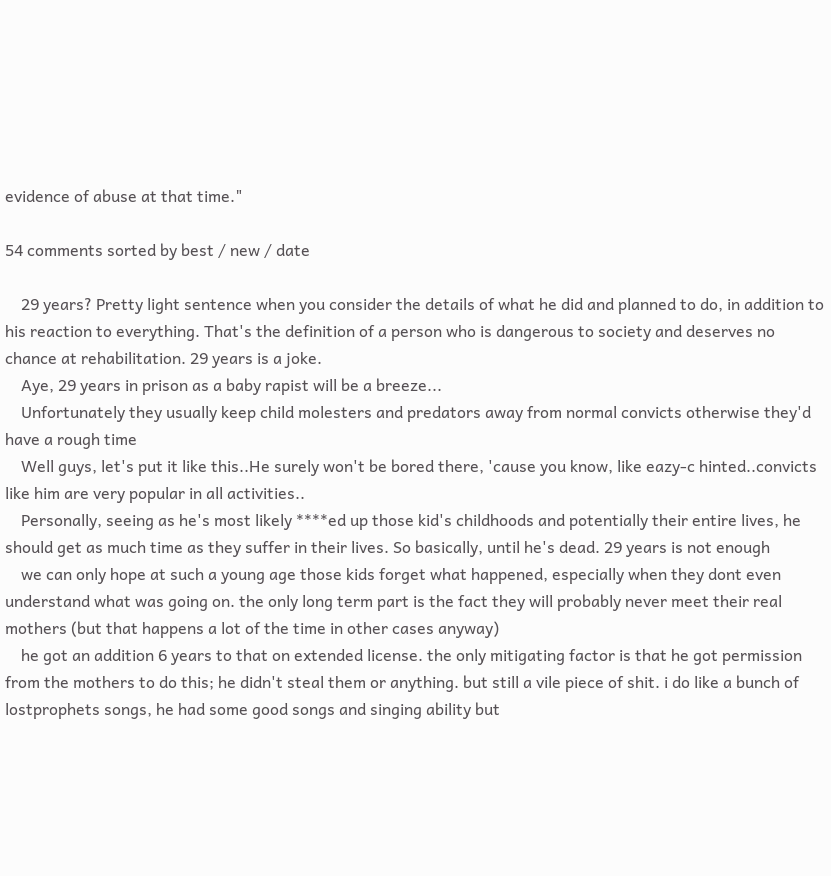evidence of abuse at that time."

54 comments sorted by best / new / date

    29 years? Pretty light sentence when you consider the details of what he did and planned to do, in addition to his reaction to everything. That's the definition of a person who is dangerous to society and deserves no chance at rehabilitation. 29 years is a joke.
    Aye, 29 years in prison as a baby rapist will be a breeze...
    Unfortunately they usually keep child molesters and predators away from normal convicts otherwise they'd have a rough time
    Well guys, let's put it like this..He surely won't be bored there, 'cause you know, like eazy-c hinted..convicts like him are very popular in all activities..
    Personally, seeing as he's most likely ****ed up those kid's childhoods and potentially their entire lives, he should get as much time as they suffer in their lives. So basically, until he's dead. 29 years is not enough
    we can only hope at such a young age those kids forget what happened, especially when they dont even understand what was going on. the only long term part is the fact they will probably never meet their real mothers (but that happens a lot of the time in other cases anyway)
    he got an addition 6 years to that on extended license. the only mitigating factor is that he got permission from the mothers to do this; he didn't steal them or anything. but still a vile piece of shit. i do like a bunch of lostprophets songs, he had some good songs and singing ability but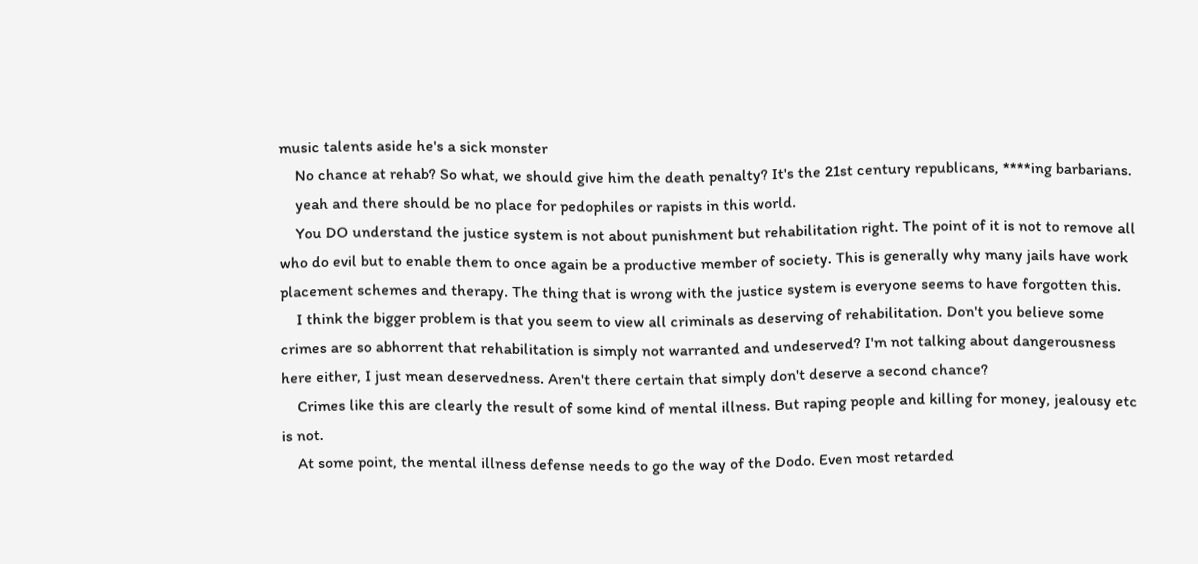music talents aside he's a sick monster
    No chance at rehab? So what, we should give him the death penalty? It's the 21st century republicans, ****ing barbarians.
    yeah and there should be no place for pedophiles or rapists in this world.
    You DO understand the justice system is not about punishment but rehabilitation right. The point of it is not to remove all who do evil but to enable them to once again be a productive member of society. This is generally why many jails have work placement schemes and therapy. The thing that is wrong with the justice system is everyone seems to have forgotten this.
    I think the bigger problem is that you seem to view all criminals as deserving of rehabilitation. Don't you believe some crimes are so abhorrent that rehabilitation is simply not warranted and undeserved? I'm not talking about dangerousness here either, I just mean deservedness. Aren't there certain that simply don't deserve a second chance?
    Crimes like this are clearly the result of some kind of mental illness. But raping people and killing for money, jealousy etc is not.
    At some point, the mental illness defense needs to go the way of the Dodo. Even most retarded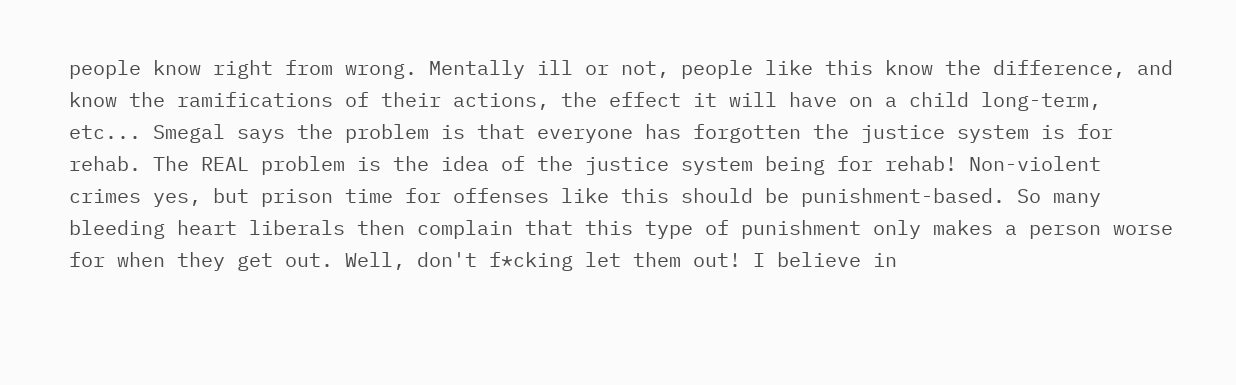people know right from wrong. Mentally ill or not, people like this know the difference, and know the ramifications of their actions, the effect it will have on a child long-term, etc... Smegal says the problem is that everyone has forgotten the justice system is for rehab. The REAL problem is the idea of the justice system being for rehab! Non-violent crimes yes, but prison time for offenses like this should be punishment-based. So many bleeding heart liberals then complain that this type of punishment only makes a person worse for when they get out. Well, don't f*cking let them out! I believe in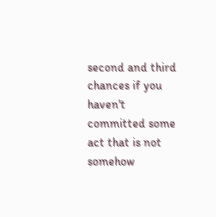second and third chances if you haven't committed some act that is not somehow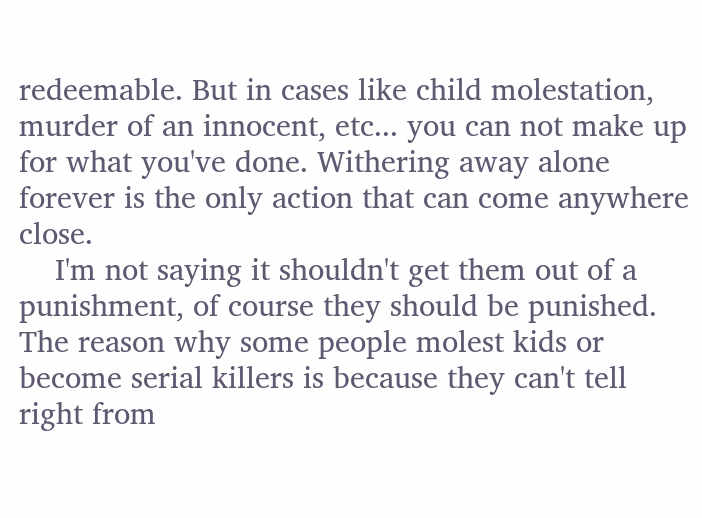redeemable. But in cases like child molestation, murder of an innocent, etc... you can not make up for what you've done. Withering away alone forever is the only action that can come anywhere close.
    I'm not saying it shouldn't get them out of a punishment, of course they should be punished. The reason why some people molest kids or become serial killers is because they can't tell right from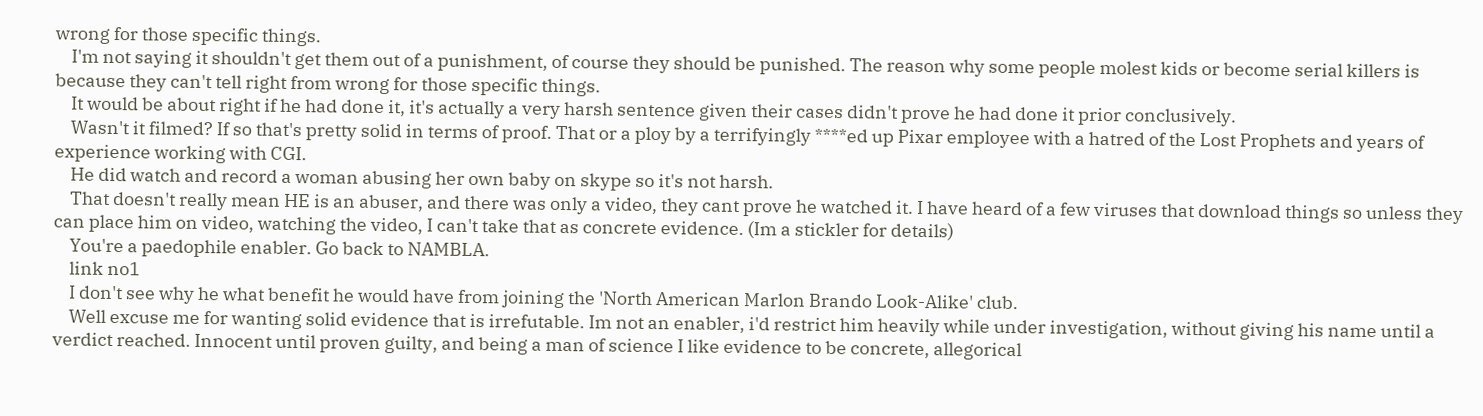wrong for those specific things.
    I'm not saying it shouldn't get them out of a punishment, of course they should be punished. The reason why some people molest kids or become serial killers is because they can't tell right from wrong for those specific things.
    It would be about right if he had done it, it's actually a very harsh sentence given their cases didn't prove he had done it prior conclusively.
    Wasn't it filmed? If so that's pretty solid in terms of proof. That or a ploy by a terrifyingly ****ed up Pixar employee with a hatred of the Lost Prophets and years of experience working with CGI.
    He did watch and record a woman abusing her own baby on skype so it's not harsh.
    That doesn't really mean HE is an abuser, and there was only a video, they cant prove he watched it. I have heard of a few viruses that download things so unless they can place him on video, watching the video, I can't take that as concrete evidence. (Im a stickler for details)
    You're a paedophile enabler. Go back to NAMBLA.
    link no1
    I don't see why he what benefit he would have from joining the 'North American Marlon Brando Look-Alike' club.
    Well excuse me for wanting solid evidence that is irrefutable. Im not an enabler, i'd restrict him heavily while under investigation, without giving his name until a verdict reached. Innocent until proven guilty, and being a man of science I like evidence to be concrete, allegorical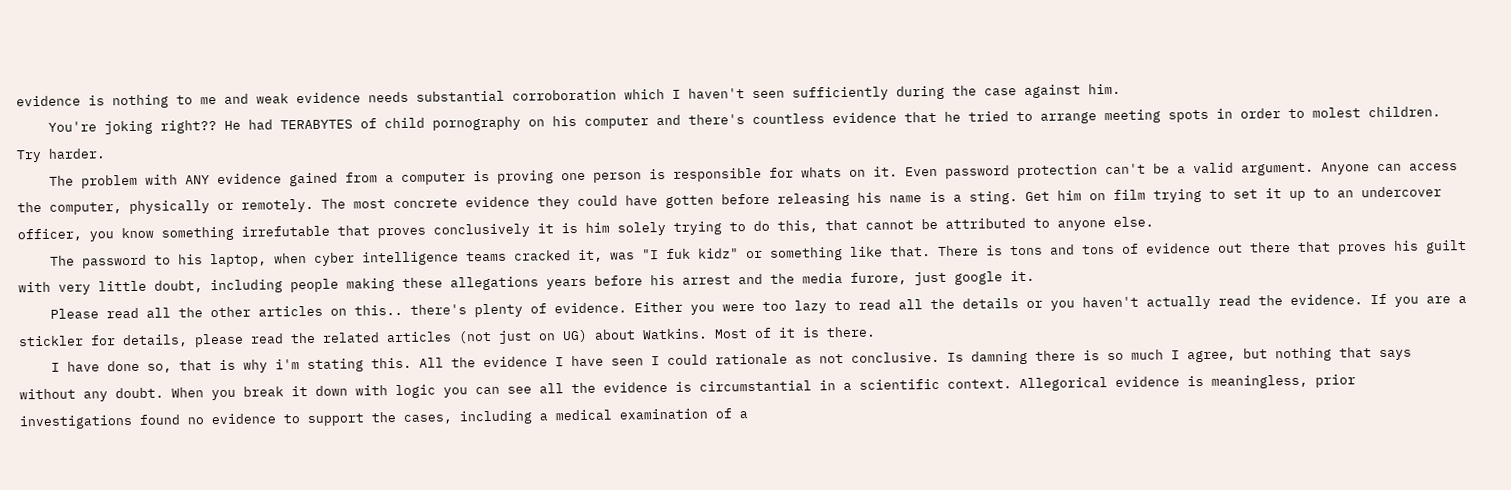evidence is nothing to me and weak evidence needs substantial corroboration which I haven't seen sufficiently during the case against him.
    You're joking right?? He had TERABYTES of child pornography on his computer and there's countless evidence that he tried to arrange meeting spots in order to molest children. Try harder.
    The problem with ANY evidence gained from a computer is proving one person is responsible for whats on it. Even password protection can't be a valid argument. Anyone can access the computer, physically or remotely. The most concrete evidence they could have gotten before releasing his name is a sting. Get him on film trying to set it up to an undercover officer, you know something irrefutable that proves conclusively it is him solely trying to do this, that cannot be attributed to anyone else.
    The password to his laptop, when cyber intelligence teams cracked it, was "I fuk kidz" or something like that. There is tons and tons of evidence out there that proves his guilt with very little doubt, including people making these allegations years before his arrest and the media furore, just google it.
    Please read all the other articles on this.. there's plenty of evidence. Either you were too lazy to read all the details or you haven't actually read the evidence. If you are a stickler for details, please read the related articles (not just on UG) about Watkins. Most of it is there.
    I have done so, that is why i'm stating this. All the evidence I have seen I could rationale as not conclusive. Is damning there is so much I agree, but nothing that says without any doubt. When you break it down with logic you can see all the evidence is circumstantial in a scientific context. Allegorical evidence is meaningless, prior investigations found no evidence to support the cases, including a medical examination of a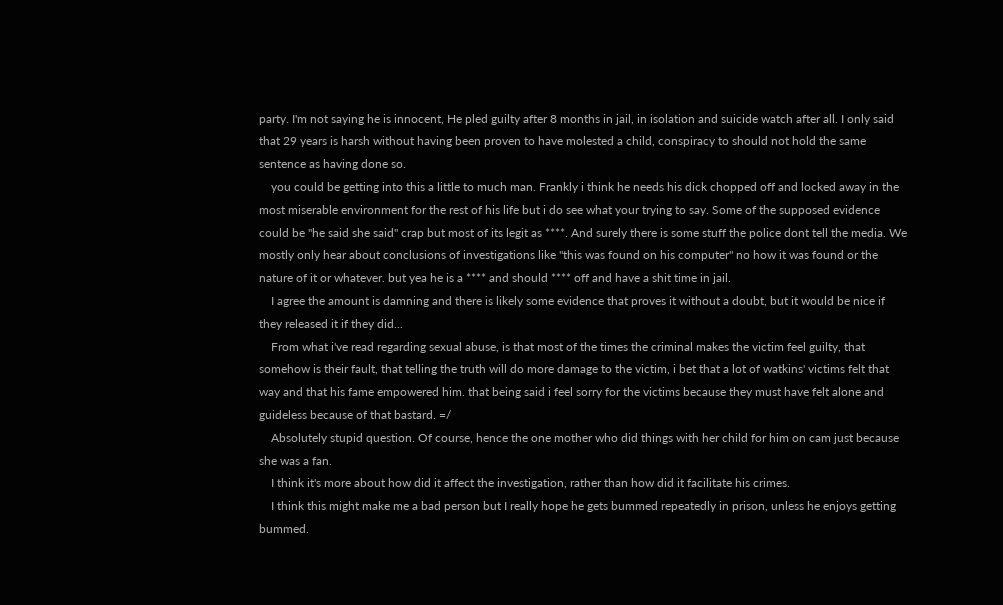party. I'm not saying he is innocent, He pled guilty after 8 months in jail, in isolation and suicide watch after all. I only said that 29 years is harsh without having been proven to have molested a child, conspiracy to should not hold the same sentence as having done so.
    you could be getting into this a little to much man. Frankly i think he needs his dick chopped off and locked away in the most miserable environment for the rest of his life but i do see what your trying to say. Some of the supposed evidence could be "he said she said" crap but most of its legit as ****. And surely there is some stuff the police dont tell the media. We mostly only hear about conclusions of investigations like "this was found on his computer" no how it was found or the nature of it or whatever. but yea he is a **** and should **** off and have a shit time in jail.
    I agree the amount is damning and there is likely some evidence that proves it without a doubt, but it would be nice if they released it if they did...
    From what i've read regarding sexual abuse, is that most of the times the criminal makes the victim feel guilty, that somehow is their fault, that telling the truth will do more damage to the victim, i bet that a lot of watkins' victims felt that way and that his fame empowered him. that being said i feel sorry for the victims because they must have felt alone and guideless because of that bastard. =/
    Absolutely stupid question. Of course, hence the one mother who did things with her child for him on cam just because she was a fan.
    I think it's more about how did it affect the investigation, rather than how did it facilitate his crimes.
    I think this might make me a bad person but I really hope he gets bummed repeatedly in prison, unless he enjoys getting bummed.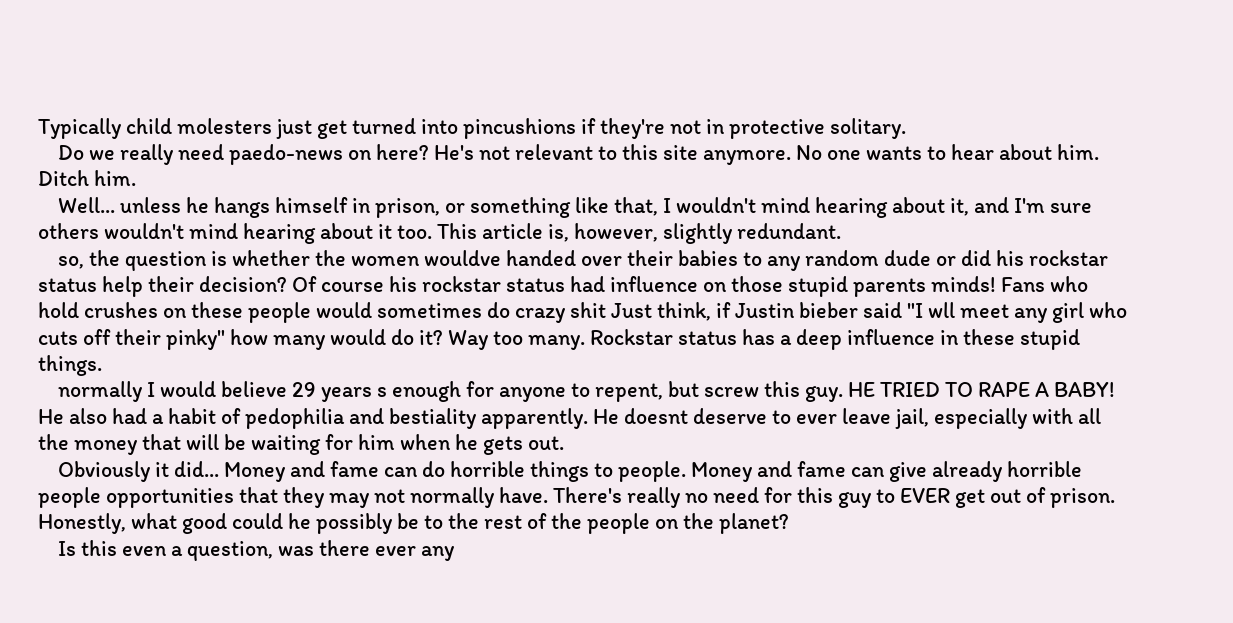Typically child molesters just get turned into pincushions if they're not in protective solitary.
    Do we really need paedo-news on here? He's not relevant to this site anymore. No one wants to hear about him. Ditch him.
    Well... unless he hangs himself in prison, or something like that, I wouldn't mind hearing about it, and I'm sure others wouldn't mind hearing about it too. This article is, however, slightly redundant.
    so, the question is whether the women wouldve handed over their babies to any random dude or did his rockstar status help their decision? Of course his rockstar status had influence on those stupid parents minds! Fans who hold crushes on these people would sometimes do crazy shit Just think, if Justin bieber said "I wll meet any girl who cuts off their pinky" how many would do it? Way too many. Rockstar status has a deep influence in these stupid things.
    normally I would believe 29 years s enough for anyone to repent, but screw this guy. HE TRIED TO RAPE A BABY! He also had a habit of pedophilia and bestiality apparently. He doesnt deserve to ever leave jail, especially with all the money that will be waiting for him when he gets out.
    Obviously it did... Money and fame can do horrible things to people. Money and fame can give already horrible people opportunities that they may not normally have. There's really no need for this guy to EVER get out of prison. Honestly, what good could he possibly be to the rest of the people on the planet?
    Is this even a question, was there ever any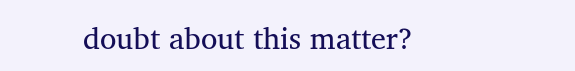doubt about this matter?